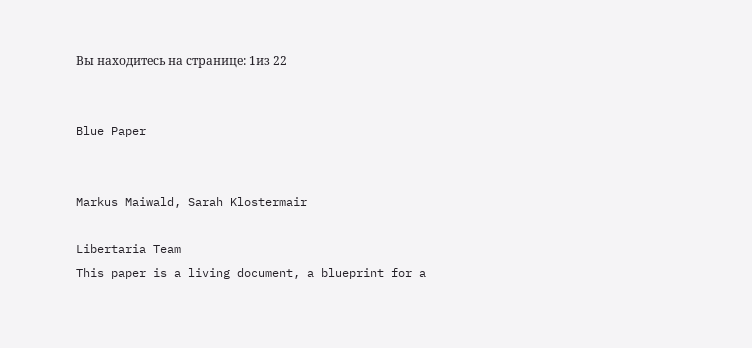Вы находитесь на странице: 1из 22


Blue Paper


Markus Maiwald, Sarah Klostermair

Libertaria Team
This paper is a living document, a blueprint for a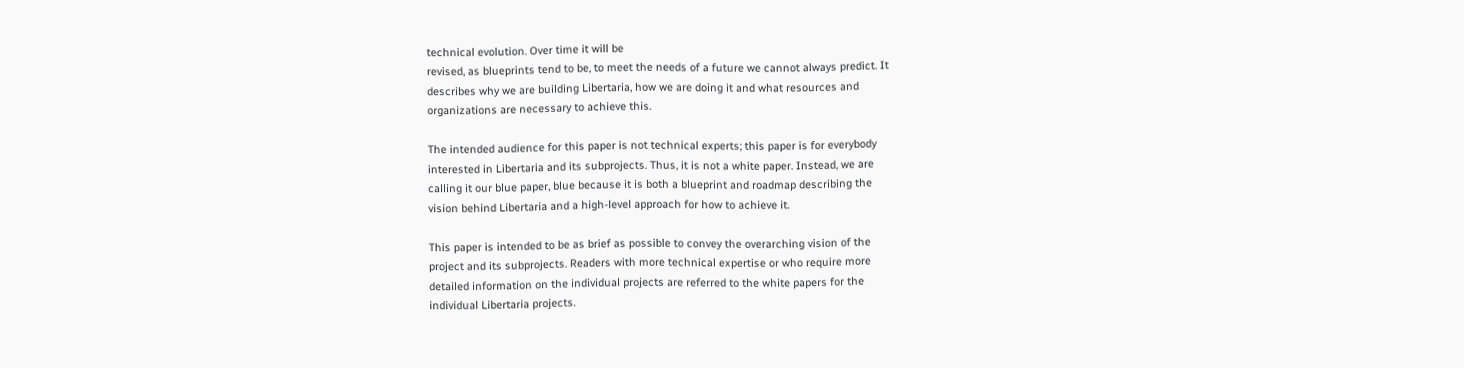technical evolution. Over time it will be
revised, as blueprints tend to be, to meet the needs of a future we cannot always predict. It
describes why we are building Libertaria, how we are doing it and what resources and
organizations are necessary to achieve this.

The intended audience for this paper is not technical experts; this paper is for everybody
interested in Libertaria and its subprojects. Thus, it is not a white paper. Instead, we are
calling it our blue paper, blue because it is both a blueprint and roadmap describing the
vision behind Libertaria and a high-level approach for how to achieve it.

This paper is intended to be as brief as possible to convey the overarching vision of the
project and its subprojects. Readers with more technical expertise or who require more
detailed information on the individual projects are referred to the white papers for the
individual Libertaria projects.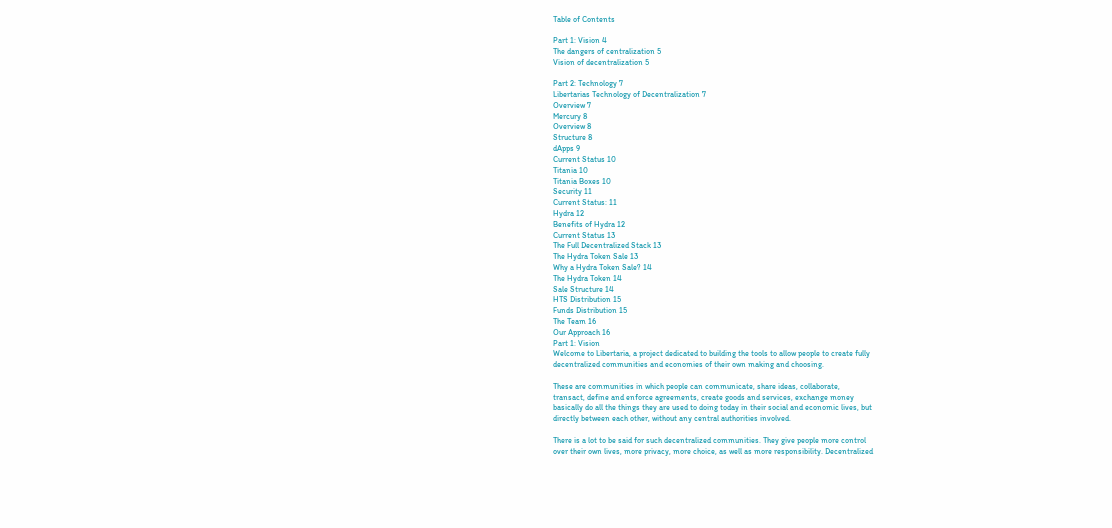Table of Contents

Part 1: Vision 4
The dangers of centralization 5
Vision of decentralization 5

Part 2: Technology 7
Libertarias Technology of Decentralization 7
Overview 7
Mercury 8
Overview 8
Structure 8
dApps 9
Current Status 10
Titania 10
Titania Boxes 10
Security 11
Current Status: 11
Hydra 12
Benefits of Hydra 12
Current Status 13
The Full Decentralized Stack 13
The Hydra Token Sale 13
Why a Hydra Token Sale? 14
The Hydra Token 14
Sale Structure 14
HTS Distribution 15
Funds Distribution 15
The Team 16
Our Approach 16
Part 1: Vision
Welcome to Libertaria, a project dedicated to building the tools to allow people to create fully
decentralized communities and economies of their own making and choosing.

These are communities in which people can communicate, share ideas, collaborate,
transact, define and enforce agreements, create goods and services, exchange money
basically do all the things they are used to doing today in their social and economic lives, but
directly between each other, without any central authorities involved.

There is a lot to be said for such decentralized communities. They give people more control
over their own lives, more privacy, more choice, as well as more responsibility. Decentralized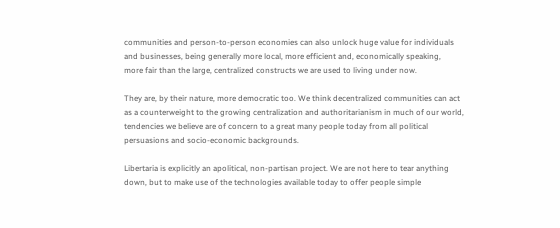communities and person-to-person economies can also unlock huge value for individuals
and businesses, being generally more local, more efficient and, economically speaking,
more fair than the large, centralized constructs we are used to living under now.

They are, by their nature, more democratic too. We think decentralized communities can act
as a counterweight to the growing centralization and authoritarianism in much of our world,
tendencies we believe are of concern to a great many people today from all political
persuasions and socio-economic backgrounds.

Libertaria is explicitly an apolitical, non-partisan project. We are not here to tear anything
down, but to make use of the technologies available today to offer people simple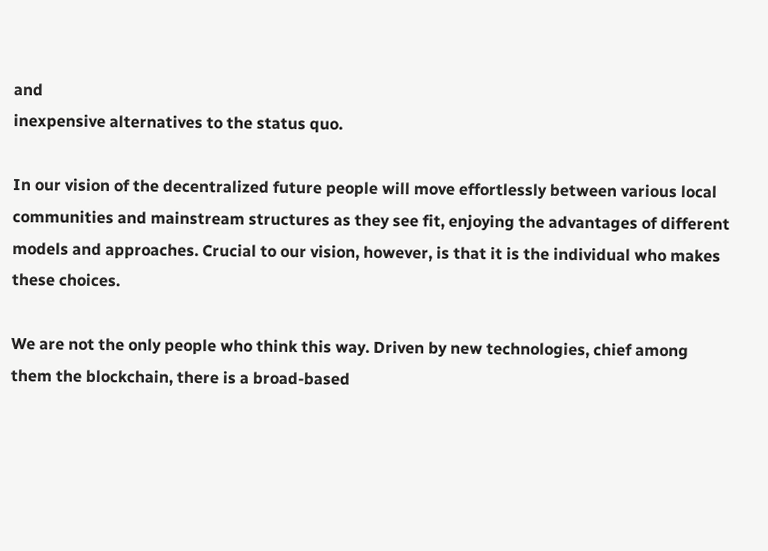and
inexpensive alternatives to the status quo.

In our vision of the decentralized future people will move effortlessly between various local
communities and mainstream structures as they see fit, enjoying the advantages of different
models and approaches. Crucial to our vision, however, is that it is the individual who makes
these choices.

We are not the only people who think this way. Driven by new technologies, chief among
them the blockchain, there is a broad-based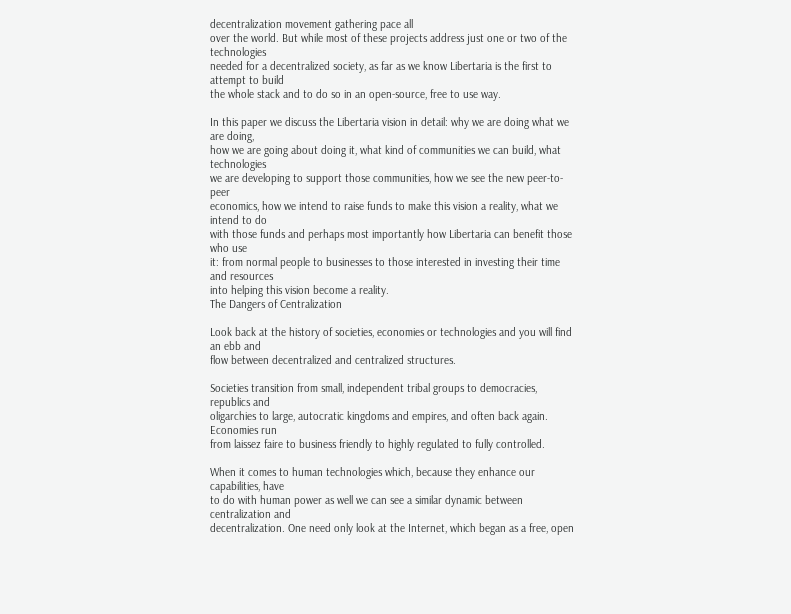decentralization movement gathering pace all
over the world. But while most of these projects address just one or two of the technologies
needed for a decentralized society, as far as we know Libertaria is the first to attempt to build
the whole stack and to do so in an open-source, free to use way.

In this paper we discuss the Libertaria vision in detail: why we are doing what we are doing,
how we are going about doing it, what kind of communities we can build, what technologies
we are developing to support those communities, how we see the new peer-to-peer
economics, how we intend to raise funds to make this vision a reality, what we intend to do
with those funds and perhaps most importantly how Libertaria can benefit those who use
it: from normal people to businesses to those interested in investing their time and resources
into helping this vision become a reality.
The Dangers of Centralization

Look back at the history of societies, economies or technologies and you will find an ebb and
flow between decentralized and centralized structures.

Societies transition from small, independent tribal groups to democracies, republics and
oligarchies to large, autocratic kingdoms and empires, and often back again. Economies run
from laissez faire to business friendly to highly regulated to fully controlled.

When it comes to human technologies which, because they enhance our capabilities, have
to do with human power as well we can see a similar dynamic between centralization and
decentralization. One need only look at the Internet, which began as a free, open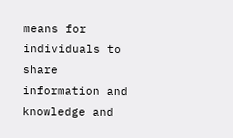means for
individuals to share information and knowledge and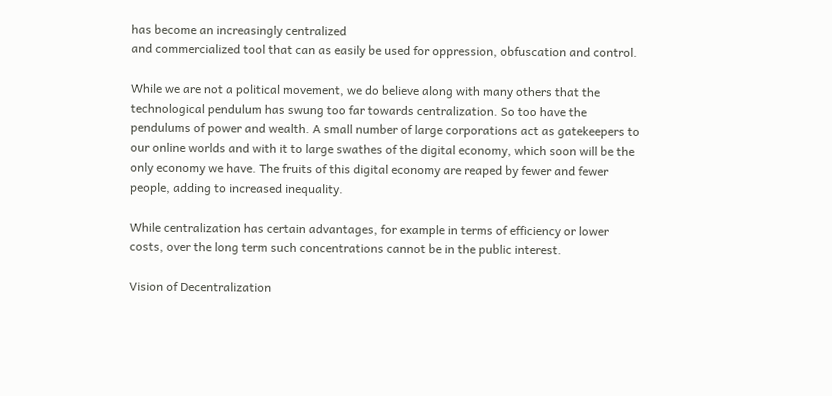has become an increasingly centralized
and commercialized tool that can as easily be used for oppression, obfuscation and control.

While we are not a political movement, we do believe along with many others that the
technological pendulum has swung too far towards centralization. So too have the
pendulums of power and wealth. A small number of large corporations act as gatekeepers to
our online worlds and with it to large swathes of the digital economy, which soon will be the
only economy we have. The fruits of this digital economy are reaped by fewer and fewer
people, adding to increased inequality.

While centralization has certain advantages, for example in terms of efficiency or lower
costs, over the long term such concentrations cannot be in the public interest.

Vision of Decentralization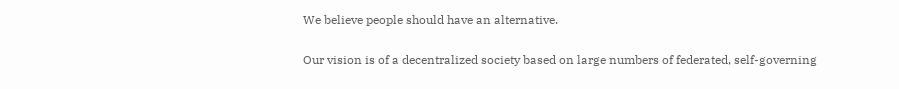We believe people should have an alternative.

Our vision is of a decentralized society based on large numbers of federated, self-governing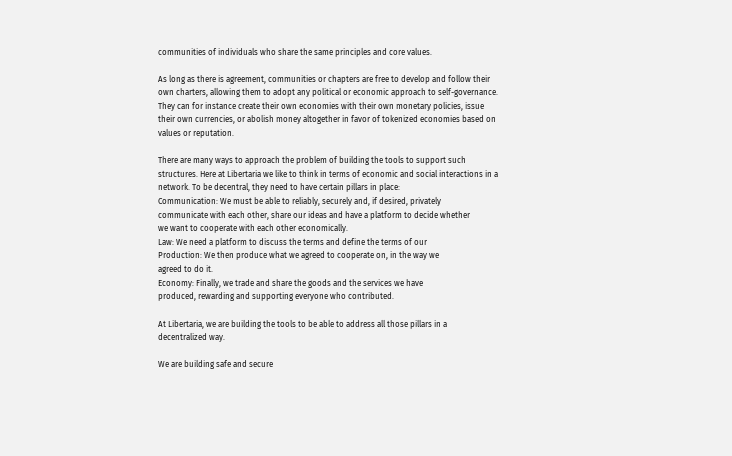communities of individuals who share the same principles and core values.

As long as there is agreement, communities or chapters are free to develop and follow their
own charters, allowing them to adopt any political or economic approach to self-governance.
They can for instance create their own economies with their own monetary policies, issue
their own currencies, or abolish money altogether in favor of tokenized economies based on
values or reputation.

There are many ways to approach the problem of building the tools to support such
structures. Here at Libertaria we like to think in terms of economic and social interactions in a
network. To be decentral, they need to have certain pillars in place:
Communication: We must be able to reliably, securely and, if desired, privately
communicate with each other, share our ideas and have a platform to decide whether
we want to cooperate with each other economically.
Law: We need a platform to discuss the terms and define the terms of our
Production: We then produce what we agreed to cooperate on, in the way we
agreed to do it.
Economy: Finally, we trade and share the goods and the services we have
produced, rewarding and supporting everyone who contributed.

At Libertaria, we are building the tools to be able to address all those pillars in a
decentralized way.

We are building safe and secure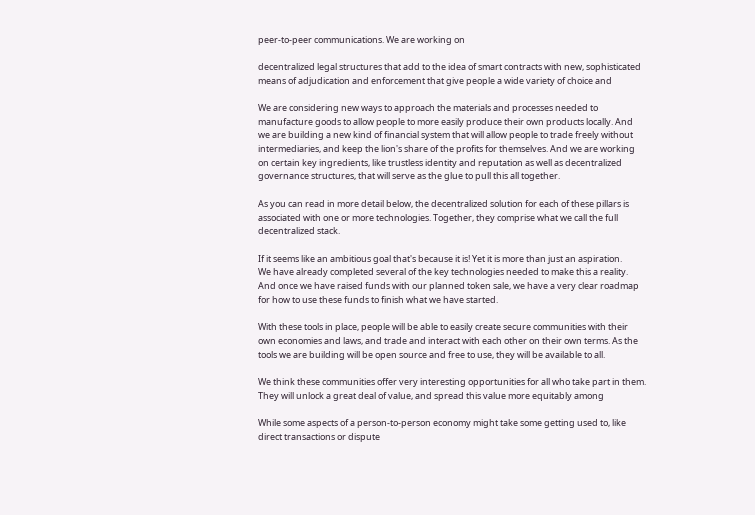peer-to-peer communications. We are working on

decentralized legal structures that add to the idea of smart contracts with new, sophisticated
means of adjudication and enforcement that give people a wide variety of choice and

We are considering new ways to approach the materials and processes needed to
manufacture goods to allow people to more easily produce their own products locally. And
we are building a new kind of financial system that will allow people to trade freely without
intermediaries, and keep the lion's share of the profits for themselves. And we are working
on certain key ingredients, like trustless identity and reputation as well as decentralized
governance structures, that will serve as the glue to pull this all together.

As you can read in more detail below, the decentralized solution for each of these pillars is
associated with one or more technologies. Together, they comprise what we call the full
decentralized stack.

If it seems like an ambitious goal that's because it is! Yet it is more than just an aspiration.
We have already completed several of the key technologies needed to make this a reality.
And once we have raised funds with our planned token sale, we have a very clear roadmap
for how to use these funds to finish what we have started.

With these tools in place, people will be able to easily create secure communities with their
own economies and laws, and trade and interact with each other on their own terms. As the
tools we are building will be open source and free to use, they will be available to all.

We think these communities offer very interesting opportunities for all who take part in them.
They will unlock a great deal of value, and spread this value more equitably among

While some aspects of a person-to-person economy might take some getting used to, like
direct transactions or dispute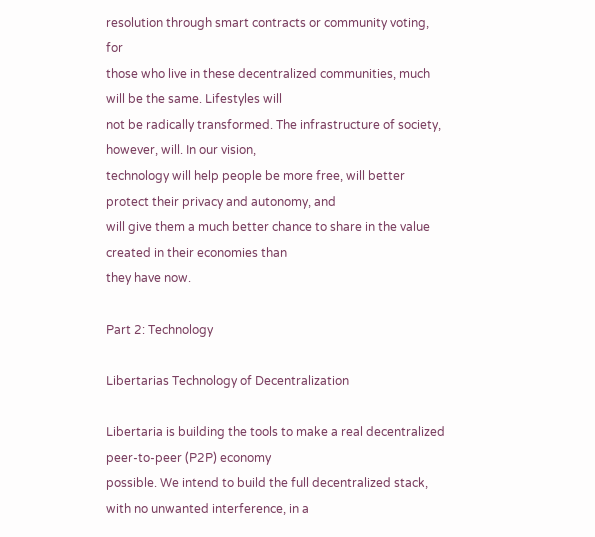resolution through smart contracts or community voting, for
those who live in these decentralized communities, much will be the same. Lifestyles will
not be radically transformed. The infrastructure of society, however, will. In our vision,
technology will help people be more free, will better protect their privacy and autonomy, and
will give them a much better chance to share in the value created in their economies than
they have now.

Part 2: Technology

Libertarias Technology of Decentralization

Libertaria is building the tools to make a real decentralized peer-to-peer (P2P) economy
possible. We intend to build the full decentralized stack, with no unwanted interference, in a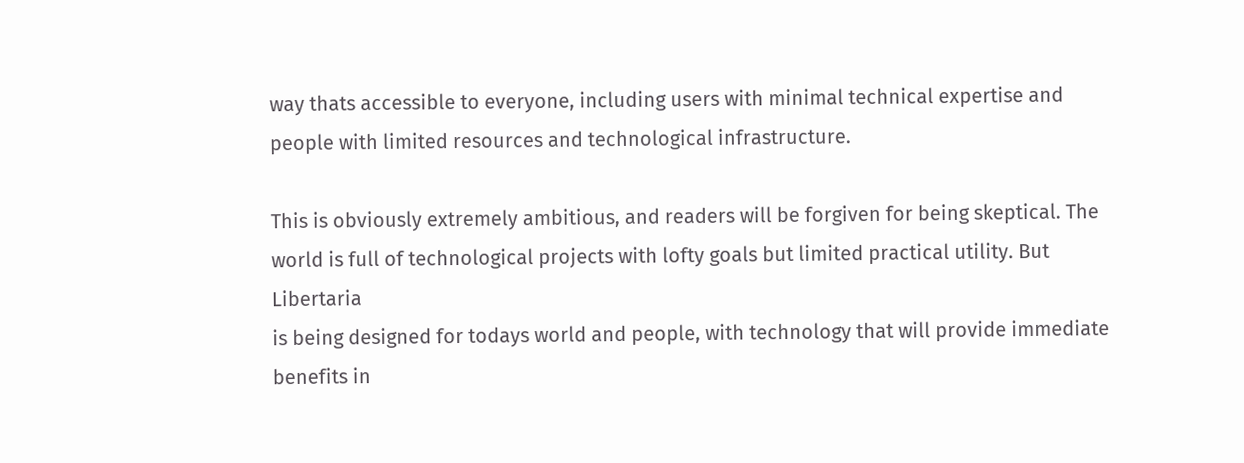way thats accessible to everyone, including users with minimal technical expertise and
people with limited resources and technological infrastructure.

This is obviously extremely ambitious, and readers will be forgiven for being skeptical. The
world is full of technological projects with lofty goals but limited practical utility. But Libertaria
is being designed for todays world and people, with technology that will provide immediate
benefits in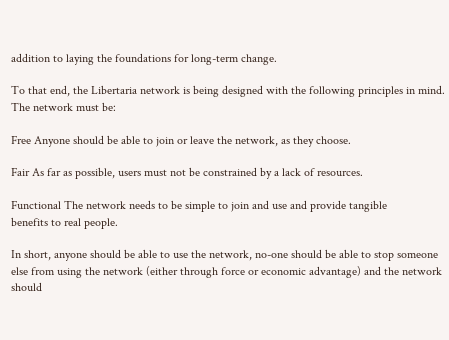addition to laying the foundations for long-term change.

To that end, the Libertaria network is being designed with the following principles in mind.
The network must be:

Free Anyone should be able to join or leave the network, as they choose.

Fair As far as possible, users must not be constrained by a lack of resources.

Functional The network needs to be simple to join and use and provide tangible
benefits to real people.

In short, anyone should be able to use the network, no-one should be able to stop someone
else from using the network (either through force or economic advantage) and the network
should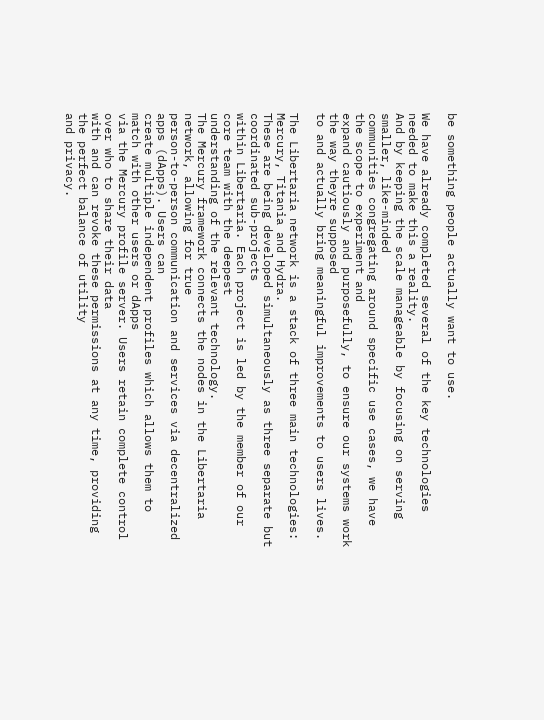be something people actually want to use.

We have already completed several of the key technologies needed to make this a reality.
And by keeping the scale manageable by focusing on serving smaller, like-minded
communities congregating around specific use cases, we have the scope to experiment and
expand cautiously and purposefully, to ensure our systems work the way theyre supposed
to and actually bring meaningful improvements to users lives.

The Libertaria network is a stack of three main technologies: Mercury, Titania and Hydra.
These are being developed simultaneously as three separate but coordinated sub-projects
within Libertaria. Each project is led by the member of our core team with the deepest
understanding of the relevant technology.
The Mercury framework connects the nodes in the Libertaria network, allowing for true
person-to-person communication and services via decentralized apps (dApps). Users can
create multiple independent profiles which allows them to match with other users or dApps
via the Mercury profile server. Users retain complete control over who to share their data
with and can revoke these permissions at any time, providing the perfect balance of utility
and privacy.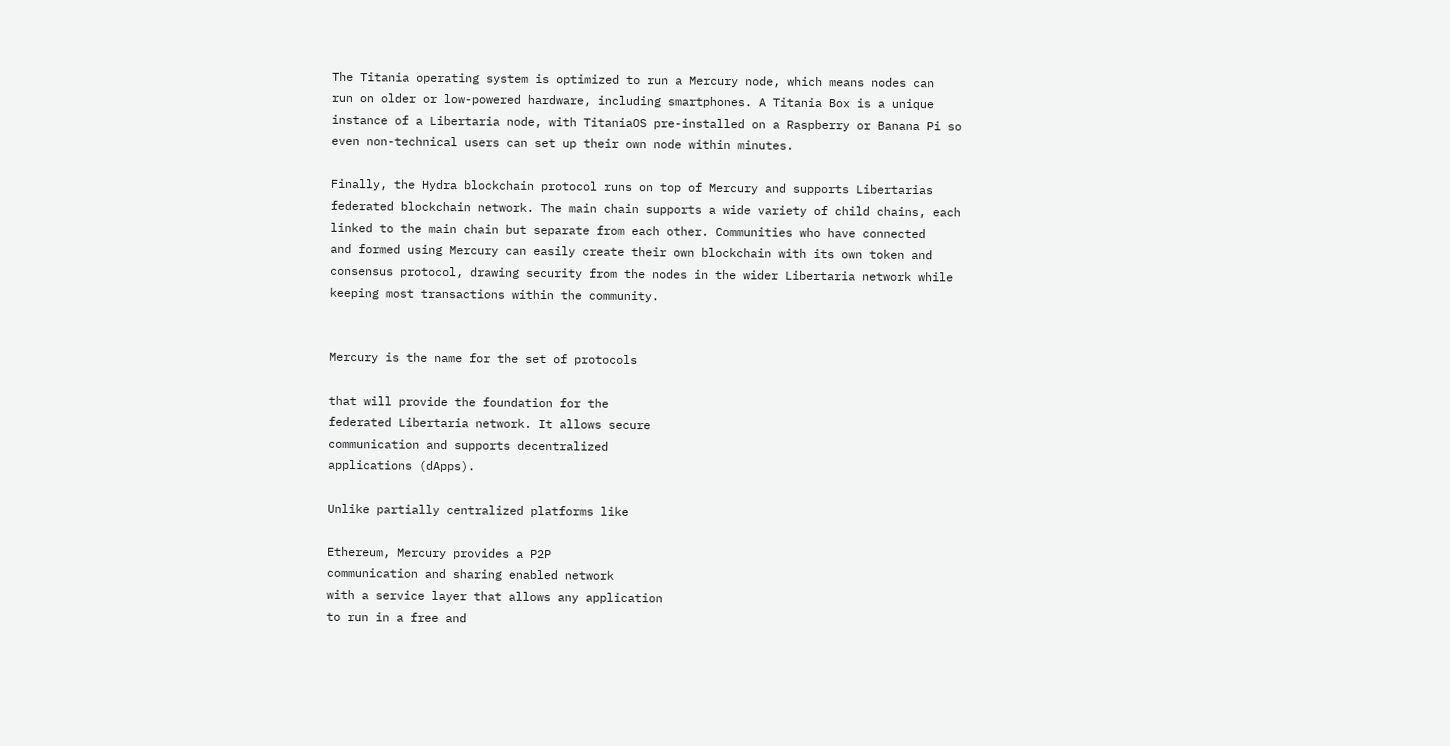The Titania operating system is optimized to run a Mercury node, which means nodes can
run on older or low-powered hardware, including smartphones. A Titania Box is a unique
instance of a Libertaria node, with TitaniaOS pre-installed on a Raspberry or Banana Pi so
even non-technical users can set up their own node within minutes.

Finally, the Hydra blockchain protocol runs on top of Mercury and supports Libertarias
federated blockchain network. The main chain supports a wide variety of child chains, each
linked to the main chain but separate from each other. Communities who have connected
and formed using Mercury can easily create their own blockchain with its own token and
consensus protocol, drawing security from the nodes in the wider Libertaria network while
keeping most transactions within the community.


Mercury is the name for the set of protocols

that will provide the foundation for the
federated Libertaria network. It allows secure
communication and supports decentralized
applications (dApps).

Unlike partially centralized platforms like

Ethereum, Mercury provides a P2P
communication and sharing enabled network
with a service layer that allows any application
to run in a free and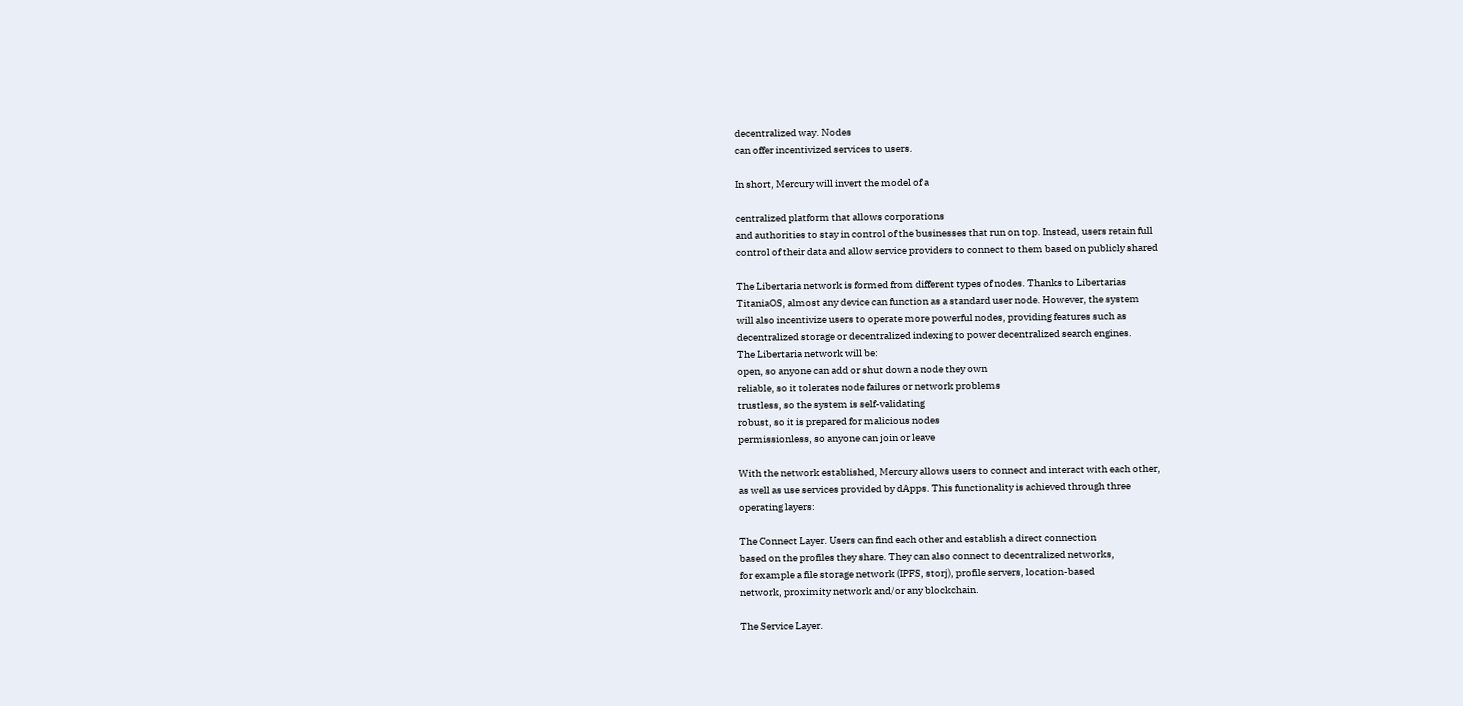decentralized way. Nodes
can offer incentivized services to users.

In short, Mercury will invert the model of a

centralized platform that allows corporations
and authorities to stay in control of the businesses that run on top. Instead, users retain full
control of their data and allow service providers to connect to them based on publicly shared

The Libertaria network is formed from different types of nodes. Thanks to Libertarias
TitaniaOS, almost any device can function as a standard user node. However, the system
will also incentivize users to operate more powerful nodes, providing features such as
decentralized storage or decentralized indexing to power decentralized search engines.
The Libertaria network will be:
open, so anyone can add or shut down a node they own
reliable, so it tolerates node failures or network problems
trustless, so the system is self-validating
robust, so it is prepared for malicious nodes
permissionless, so anyone can join or leave

With the network established, Mercury allows users to connect and interact with each other,
as well as use services provided by dApps. This functionality is achieved through three
operating layers:

The Connect Layer. Users can find each other and establish a direct connection
based on the profiles they share. They can also connect to decentralized networks,
for example a file storage network (IPFS, storj), profile servers, location-based
network, proximity network and/or any blockchain.

The Service Layer.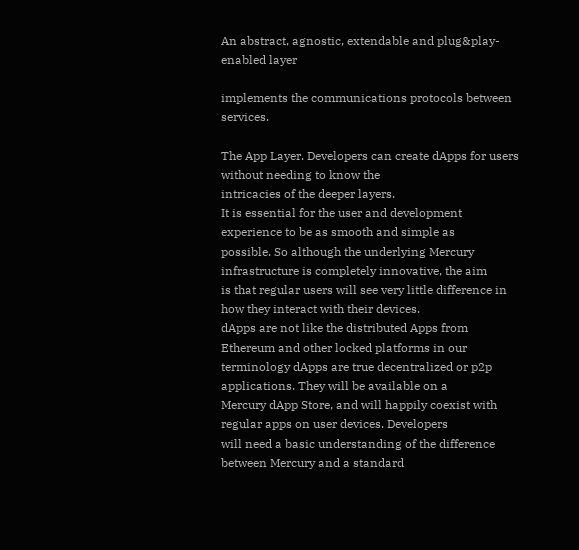An abstract, agnostic, extendable and plug&play-enabled layer

implements the communications protocols between services.

The App Layer. Developers can create dApps for users without needing to know the
intricacies of the deeper layers.
It is essential for the user and development experience to be as smooth and simple as
possible. So although the underlying Mercury infrastructure is completely innovative, the aim
is that regular users will see very little difference in how they interact with their devices.
dApps are not like the distributed Apps from Ethereum and other locked platforms in our
terminology dApps are true decentralized or p2p applications. They will be available on a
Mercury dApp Store, and will happily coexist with regular apps on user devices. Developers
will need a basic understanding of the difference between Mercury and a standard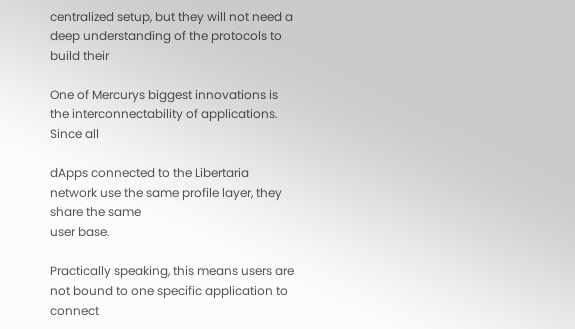centralized setup, but they will not need a deep understanding of the protocols to build their

One of Mercurys biggest innovations is the interconnectability of applications. Since all

dApps connected to the Libertaria network use the same profile layer, they share the same
user base.

Practically speaking, this means users are not bound to one specific application to connect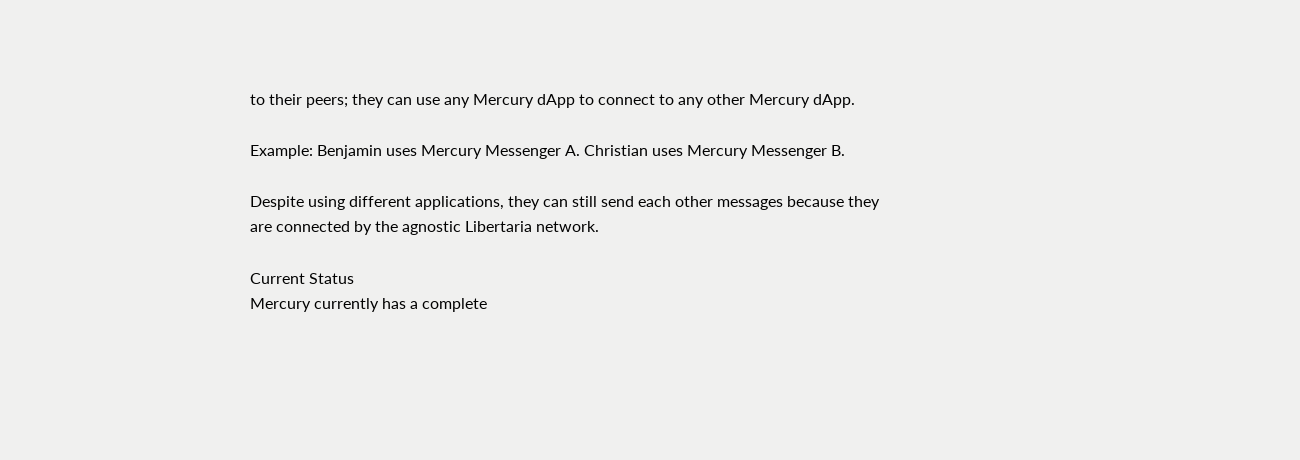to their peers; they can use any Mercury dApp to connect to any other Mercury dApp.

Example: Benjamin uses Mercury Messenger A. Christian uses Mercury Messenger B.

Despite using different applications, they can still send each other messages because they
are connected by the agnostic Libertaria network.

Current Status
Mercury currently has a complete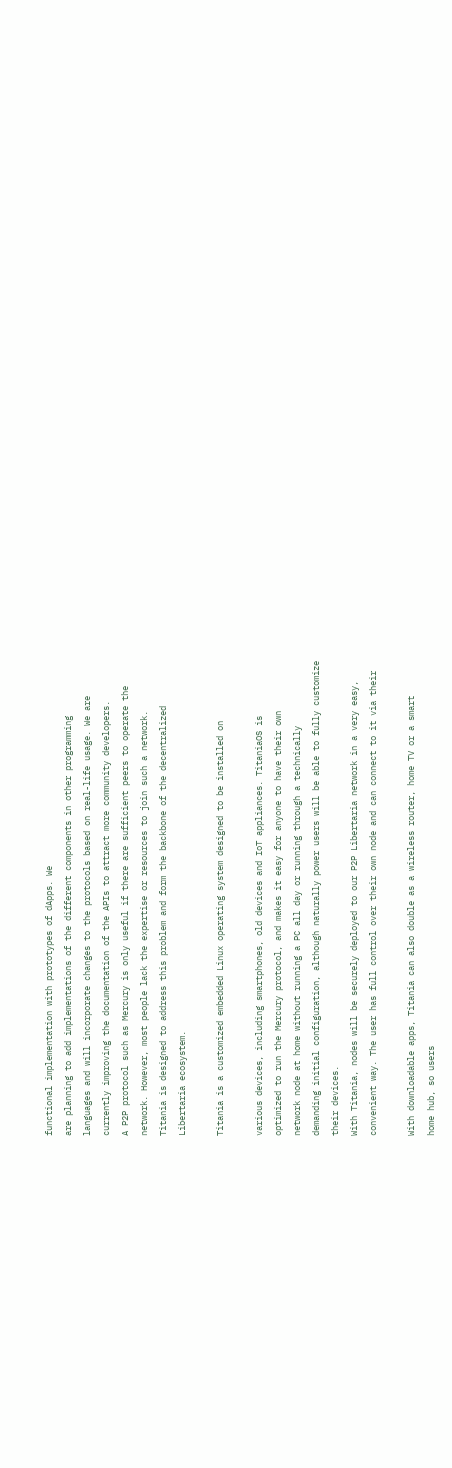functional implementation with prototypes of dApps. We
are planning to add implementations of the different components in other programming
languages and will incorporate changes to the protocols based on real-life usage. We are
currently improving the documentation of the APIs to attract more community developers.
A P2P protocol such as Mercury is only useful if there are sufficient peers to operate the
network. However, most people lack the expertise or resources to join such a network.
Titania is designed to address this problem and form the backbone of the decentralized
Libertaria ecosystem.

Titania is a customized embedded Linux operating system designed to be installed on

various devices, including smartphones, old devices and IoT appliances. TitaniaOS is
optimized to run the Mercury protocol, and makes it easy for anyone to have their own
network node at home without running a PC all day or running through a technically
demanding initial configuration, although naturally power users will be able to fully customize
their devices.
With Titania, nodes will be securely deployed to our P2P Libertaria network in a very easy,
convenient way. The user has full control over their own node and can connect to it via their

With downloadable apps, Titania can also double as a wireless router, home TV or a smart
home hub, so users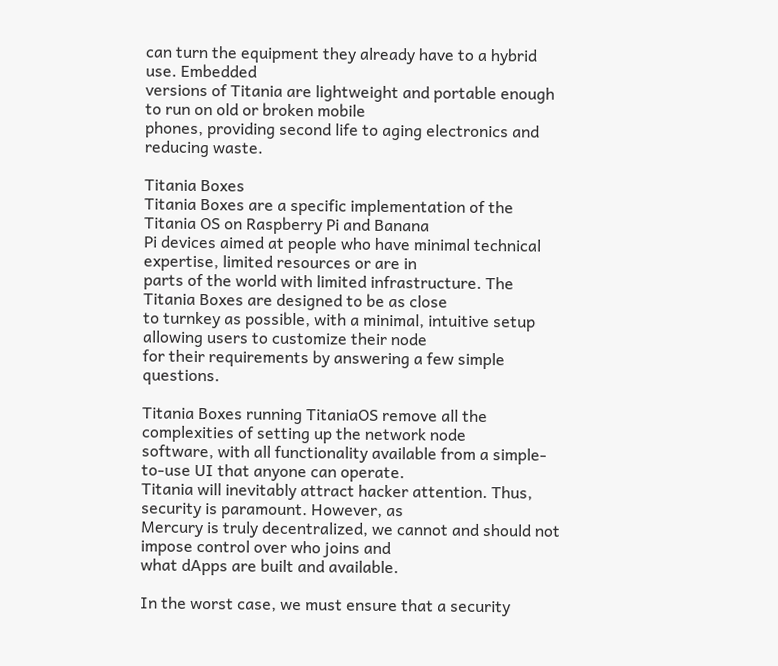can turn the equipment they already have to a hybrid use. Embedded
versions of Titania are lightweight and portable enough to run on old or broken mobile
phones, providing second life to aging electronics and reducing waste.

Titania Boxes
Titania Boxes are a specific implementation of the Titania OS on Raspberry Pi and Banana
Pi devices aimed at people who have minimal technical expertise, limited resources or are in
parts of the world with limited infrastructure. The Titania Boxes are designed to be as close
to turnkey as possible, with a minimal, intuitive setup allowing users to customize their node
for their requirements by answering a few simple questions.

Titania Boxes running TitaniaOS remove all the complexities of setting up the network node
software, with all functionality available from a simple-to-use UI that anyone can operate.
Titania will inevitably attract hacker attention. Thus, security is paramount. However, as
Mercury is truly decentralized, we cannot and should not impose control over who joins and
what dApps are built and available.

In the worst case, we must ensure that a security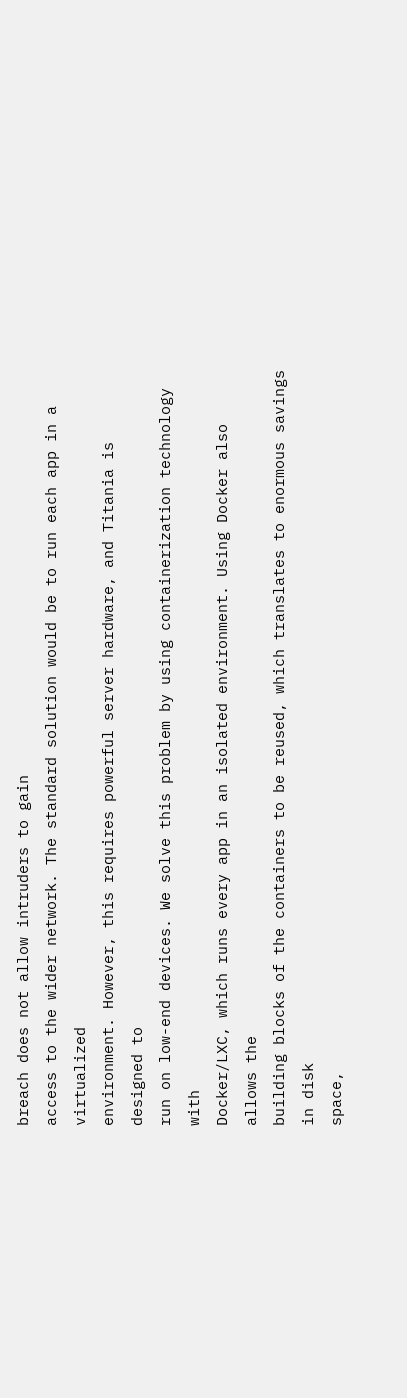breach does not allow intruders to gain
access to the wider network. The standard solution would be to run each app in a virtualized
environment. However, this requires powerful server hardware, and Titania is designed to
run on low-end devices. We solve this problem by using containerization technology with
Docker/LXC, which runs every app in an isolated environment. Using Docker also allows the
building blocks of the containers to be reused, which translates to enormous savings in disk
space,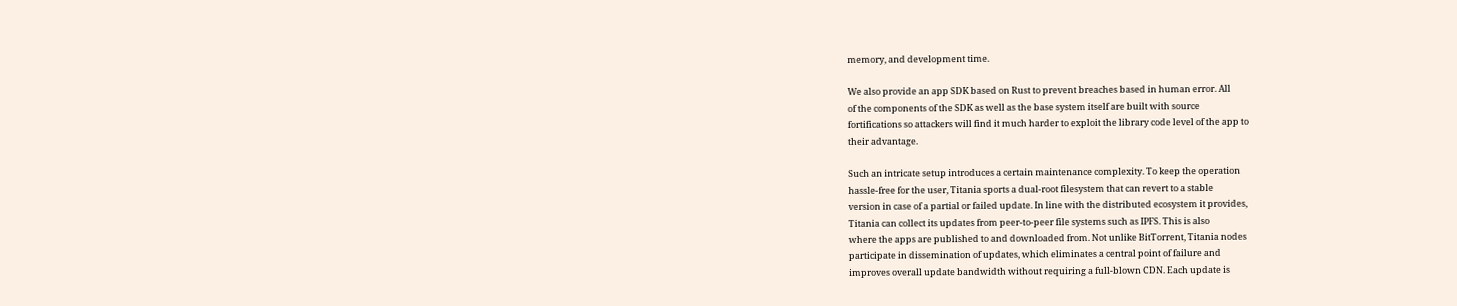memory, and development time.

We also provide an app SDK based on Rust to prevent breaches based in human error. All
of the components of the SDK as well as the base system itself are built with source
fortifications so attackers will find it much harder to exploit the library code level of the app to
their advantage.

Such an intricate setup introduces a certain maintenance complexity. To keep the operation
hassle-free for the user, Titania sports a dual-root filesystem that can revert to a stable
version in case of a partial or failed update. In line with the distributed ecosystem it provides,
Titania can collect its updates from peer-to-peer file systems such as IPFS. This is also
where the apps are published to and downloaded from. Not unlike BitTorrent, Titania nodes
participate in dissemination of updates, which eliminates a central point of failure and
improves overall update bandwidth without requiring a full-blown CDN. Each update is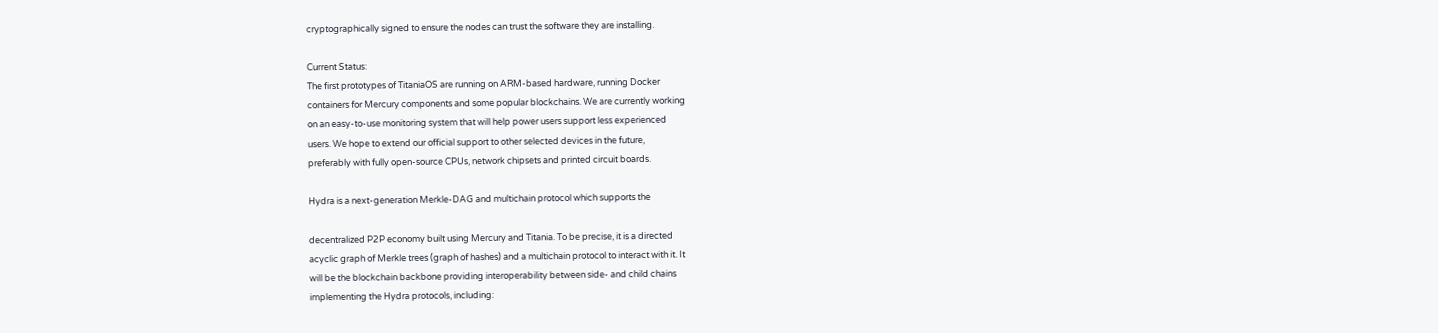cryptographically signed to ensure the nodes can trust the software they are installing.

Current Status:
The first prototypes of TitaniaOS are running on ARM-based hardware, running Docker
containers for Mercury components and some popular blockchains. We are currently working
on an easy-to-use monitoring system that will help power users support less experienced
users. We hope to extend our official support to other selected devices in the future,
preferably with fully open-source CPUs, network chipsets and printed circuit boards.

Hydra is a next-generation Merkle-DAG and multichain protocol which supports the

decentralized P2P economy built using Mercury and Titania. To be precise, it is a directed
acyclic graph of Merkle trees (graph of hashes) and a multichain protocol to interact with it. It
will be the blockchain backbone providing interoperability between side- and child chains
implementing the Hydra protocols, including: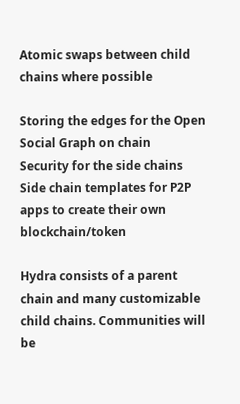Atomic swaps between child chains where possible

Storing the edges for the Open Social Graph on chain
Security for the side chains
Side chain templates for P2P apps to create their own blockchain/token

Hydra consists of a parent chain and many customizable child chains. Communities will be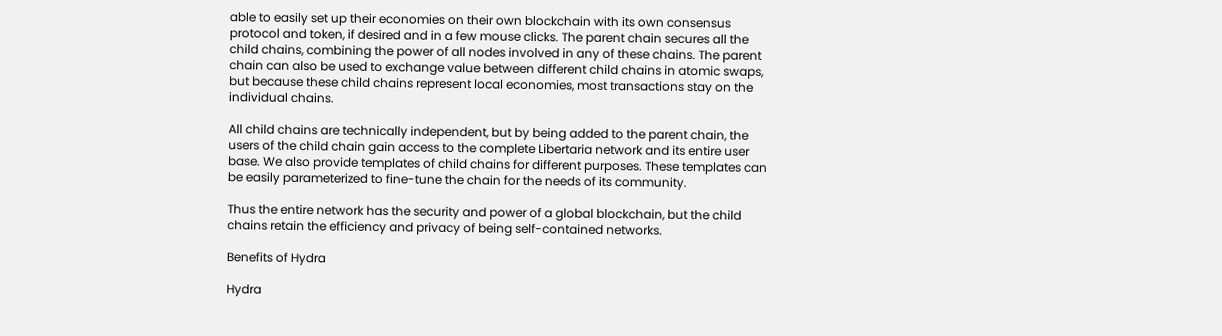able to easily set up their economies on their own blockchain with its own consensus
protocol and token, if desired and in a few mouse clicks. The parent chain secures all the
child chains, combining the power of all nodes involved in any of these chains. The parent
chain can also be used to exchange value between different child chains in atomic swaps,
but because these child chains represent local economies, most transactions stay on the
individual chains.

All child chains are technically independent, but by being added to the parent chain, the
users of the child chain gain access to the complete Libertaria network and its entire user
base. We also provide templates of child chains for different purposes. These templates can
be easily parameterized to fine-tune the chain for the needs of its community.

Thus the entire network has the security and power of a global blockchain, but the child
chains retain the efficiency and privacy of being self-contained networks.

Benefits of Hydra

Hydra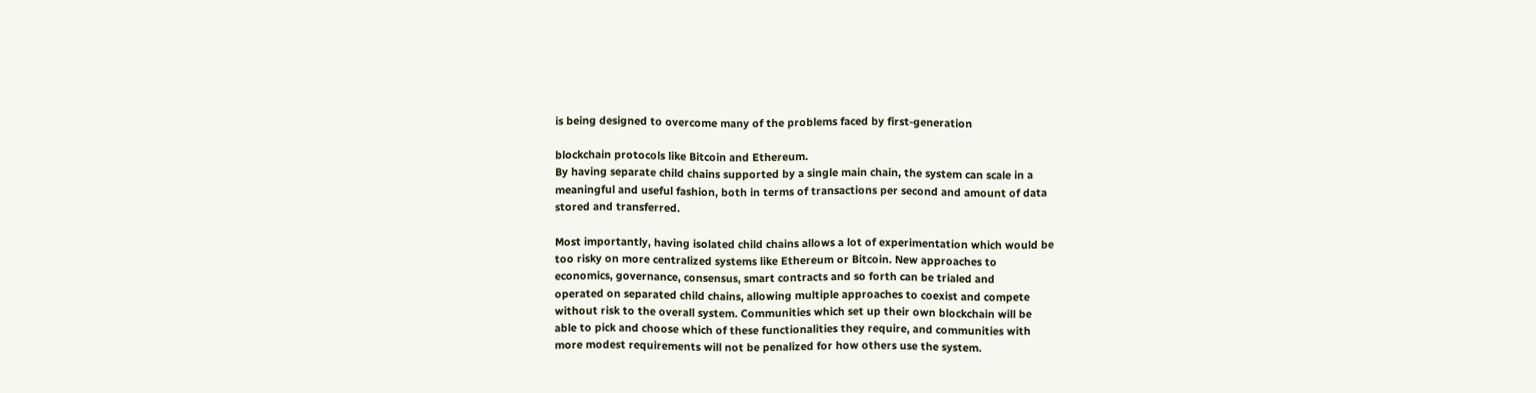is being designed to overcome many of the problems faced by first-generation

blockchain protocols like Bitcoin and Ethereum.
By having separate child chains supported by a single main chain, the system can scale in a
meaningful and useful fashion, both in terms of transactions per second and amount of data
stored and transferred.

Most importantly, having isolated child chains allows a lot of experimentation which would be
too risky on more centralized systems like Ethereum or Bitcoin. New approaches to
economics, governance, consensus, smart contracts and so forth can be trialed and
operated on separated child chains, allowing multiple approaches to coexist and compete
without risk to the overall system. Communities which set up their own blockchain will be
able to pick and choose which of these functionalities they require, and communities with
more modest requirements will not be penalized for how others use the system.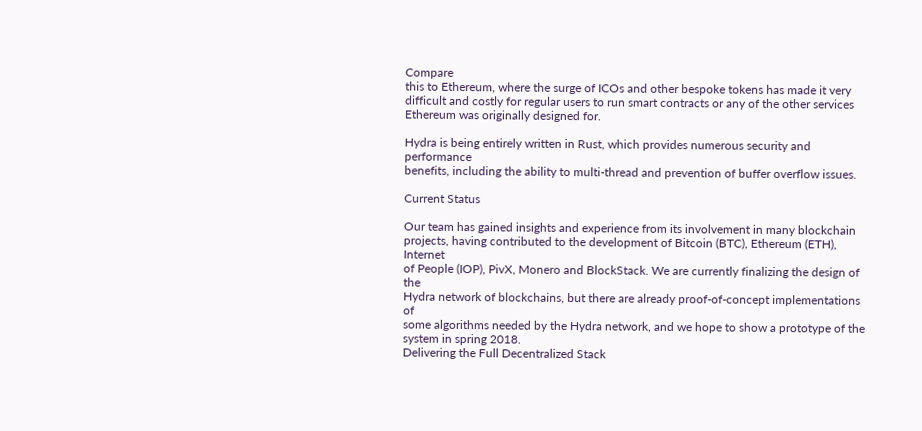Compare
this to Ethereum, where the surge of ICOs and other bespoke tokens has made it very
difficult and costly for regular users to run smart contracts or any of the other services
Ethereum was originally designed for.

Hydra is being entirely written in Rust, which provides numerous security and performance
benefits, including the ability to multi-thread and prevention of buffer overflow issues.

Current Status

Our team has gained insights and experience from its involvement in many blockchain
projects, having contributed to the development of Bitcoin (BTC), Ethereum (ETH), Internet
of People (IOP), PivX, Monero and BlockStack. We are currently finalizing the design of the
Hydra network of blockchains, but there are already proof-of-concept implementations of
some algorithms needed by the Hydra network, and we hope to show a prototype of the
system in spring 2018.
Delivering the Full Decentralized Stack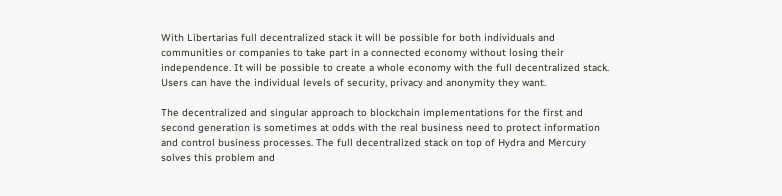With Libertarias full decentralized stack it will be possible for both individuals and
communities or companies to take part in a connected economy without losing their
independence. It will be possible to create a whole economy with the full decentralized stack.
Users can have the individual levels of security, privacy and anonymity they want.

The decentralized and singular approach to blockchain implementations for the first and
second generation is sometimes at odds with the real business need to protect information
and control business processes. The full decentralized stack on top of Hydra and Mercury
solves this problem and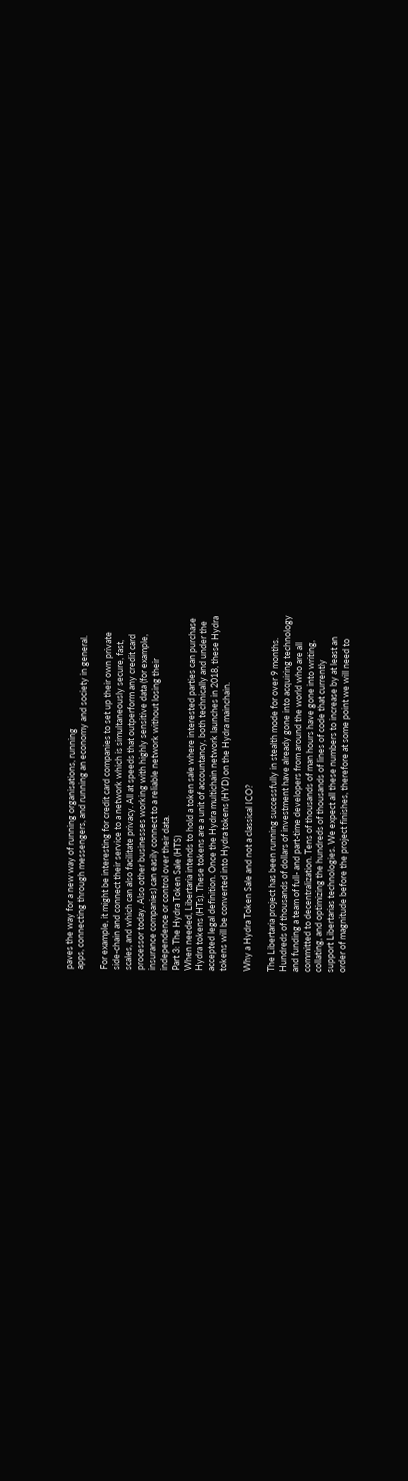paves the way for a new way of running organisations, running
apps, connecting through messengers, and running an economy and society in general.

For example, it might be interesting for credit card companies to set up their own private
side-chain and connect their service to a network which is simultaneously secure, fast,
scales, and which can also facilitate privacy. All at speeds that outperform any credit card
processor today. Also other businesses working with highly sensitive data (for example,
insurance companies) can easily connect to a reliable network without losing their
independence or control over their data.
Part 3: The Hydra Token Sale (HTS)
When needed, Libertaria intends to hold a token sale where interested parties can purchase
Hydra tokens (HTs). These tokens are a unit of accountancy, both technically and under the
accepted legal definition. Once the Hydra multichain network launches in 2018, these Hydra
tokens will be converted into Hydra tokens (HYD) on the Hydra mainchain.

Why a Hydra Token Sale and not a classical ICO?

The Libertaria project has been running successfully in stealth mode for over 9 months.
Hundreds of thousands of dollars of investment have already gone into acquiring technology
and funding a team of full- and part-time developers from around the world who are all
committed to decentralization. Tens of thousands of man hours have gone into writing,
collating, and optimizing the hundreds of thousands of lines of code that currently
support Libertarias technologies. We expect all these numbers to increase by at least an
order of magnitude before the project finishes, therefore at some point we will need to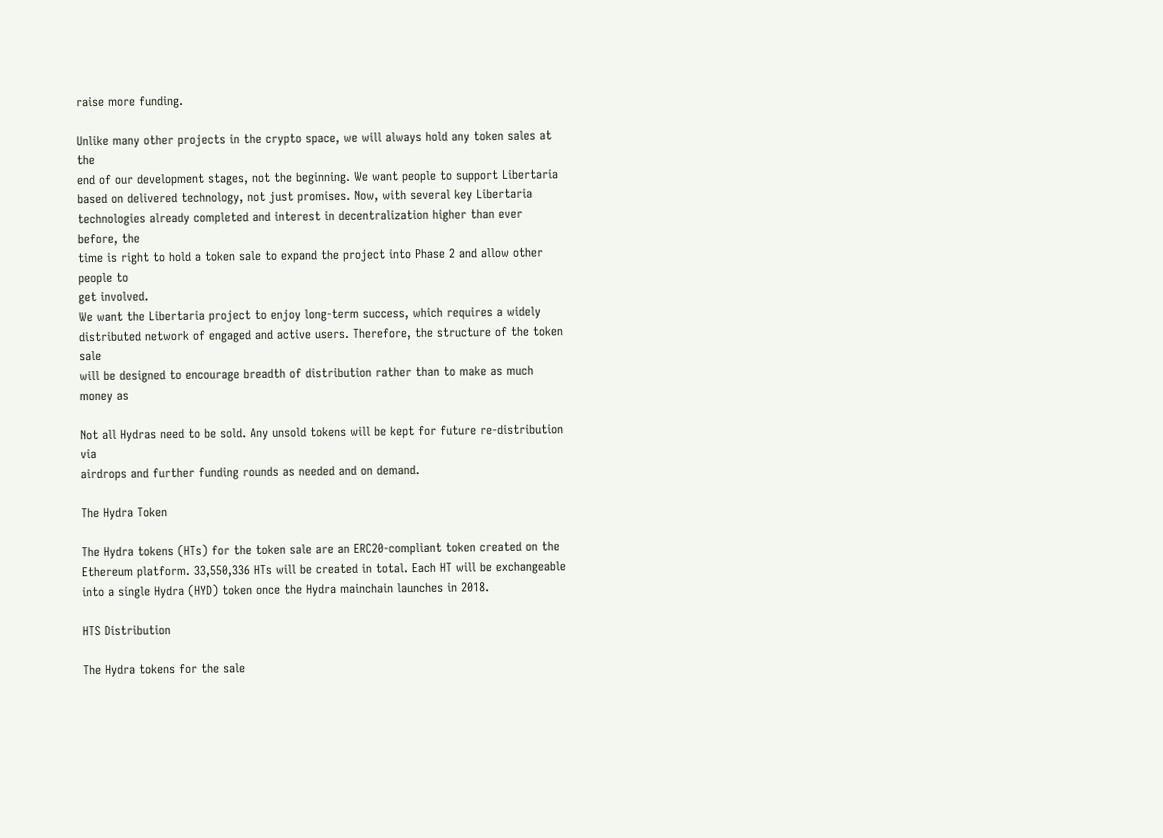raise more funding.

Unlike many other projects in the crypto space, we will always hold any token sales at the
end of our development stages, not the beginning. We want people to support Libertaria
based on delivered technology, not just promises. Now, with several key Libertaria
technologies already completed and interest in decentralization higher than ever before, the
time is right to hold a token sale to expand the project into Phase 2 and allow other people to
get involved.
We want the Libertaria project to enjoy long-term success, which requires a widely
distributed network of engaged and active users. Therefore, the structure of the token sale
will be designed to encourage breadth of distribution rather than to make as much money as

Not all Hydras need to be sold. Any unsold tokens will be kept for future re-distribution via
airdrops and further funding rounds as needed and on demand.

The Hydra Token

The Hydra tokens (HTs) for the token sale are an ERC20-compliant token created on the
Ethereum platform. 33,550,336 HTs will be created in total. Each HT will be exchangeable
into a single Hydra (HYD) token once the Hydra mainchain launches in 2018.

HTS Distribution

The Hydra tokens for the sale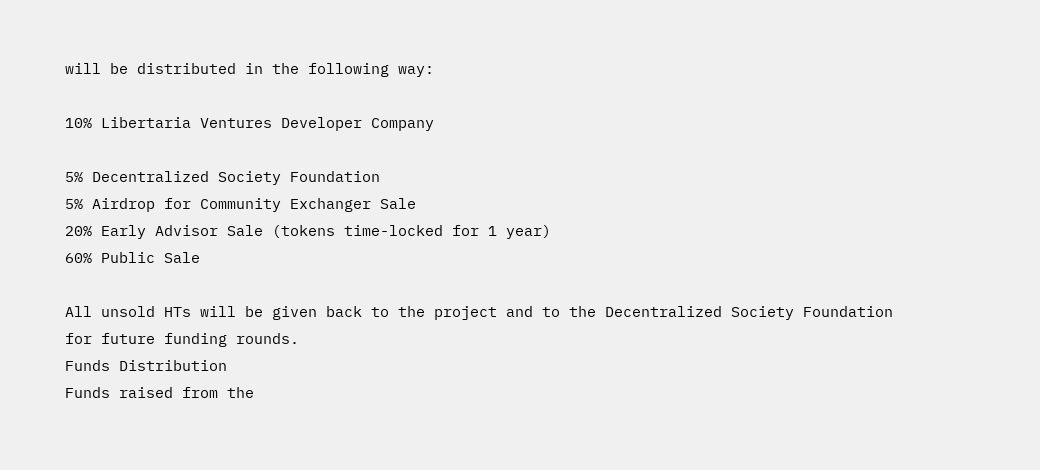will be distributed in the following way:

10% Libertaria Ventures Developer Company

5% Decentralized Society Foundation
5% Airdrop for Community Exchanger Sale
20% Early Advisor Sale (tokens time-locked for 1 year)
60% Public Sale

All unsold HTs will be given back to the project and to the Decentralized Society Foundation
for future funding rounds.
Funds Distribution
Funds raised from the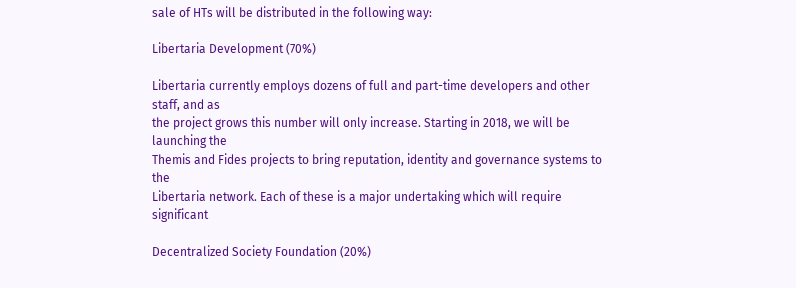sale of HTs will be distributed in the following way:

Libertaria Development (70%)

Libertaria currently employs dozens of full and part-time developers and other staff, and as
the project grows this number will only increase. Starting in 2018, we will be launching the
Themis and Fides projects to bring reputation, identity and governance systems to the
Libertaria network. Each of these is a major undertaking which will require significant

Decentralized Society Foundation (20%)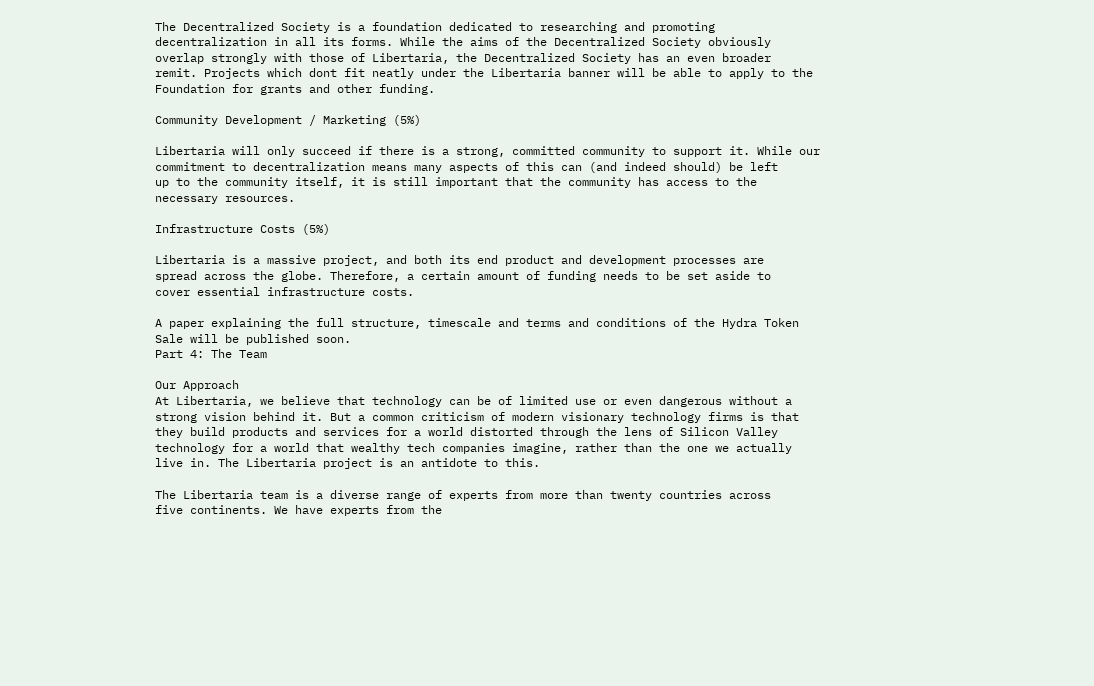The Decentralized Society is a foundation dedicated to researching and promoting
decentralization in all its forms. While the aims of the Decentralized Society obviously
overlap strongly with those of Libertaria, the Decentralized Society has an even broader
remit. Projects which dont fit neatly under the Libertaria banner will be able to apply to the
Foundation for grants and other funding.

Community Development / Marketing (5%)

Libertaria will only succeed if there is a strong, committed community to support it. While our
commitment to decentralization means many aspects of this can (and indeed should) be left
up to the community itself, it is still important that the community has access to the
necessary resources.

Infrastructure Costs (5%)

Libertaria is a massive project, and both its end product and development processes are
spread across the globe. Therefore, a certain amount of funding needs to be set aside to
cover essential infrastructure costs.

A paper explaining the full structure, timescale and terms and conditions of the Hydra Token
Sale will be published soon.
Part 4: The Team

Our Approach
At Libertaria, we believe that technology can be of limited use or even dangerous without a
strong vision behind it. But a common criticism of modern visionary technology firms is that
they build products and services for a world distorted through the lens of Silicon Valley
technology for a world that wealthy tech companies imagine, rather than the one we actually
live in. The Libertaria project is an antidote to this.

The Libertaria team is a diverse range of experts from more than twenty countries across
five continents. We have experts from the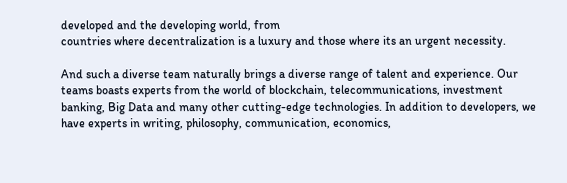developed and the developing world, from
countries where decentralization is a luxury and those where its an urgent necessity.

And such a diverse team naturally brings a diverse range of talent and experience. Our
teams boasts experts from the world of blockchain, telecommunications, investment
banking, Big Data and many other cutting-edge technologies. In addition to developers, we
have experts in writing, philosophy, communication, economics,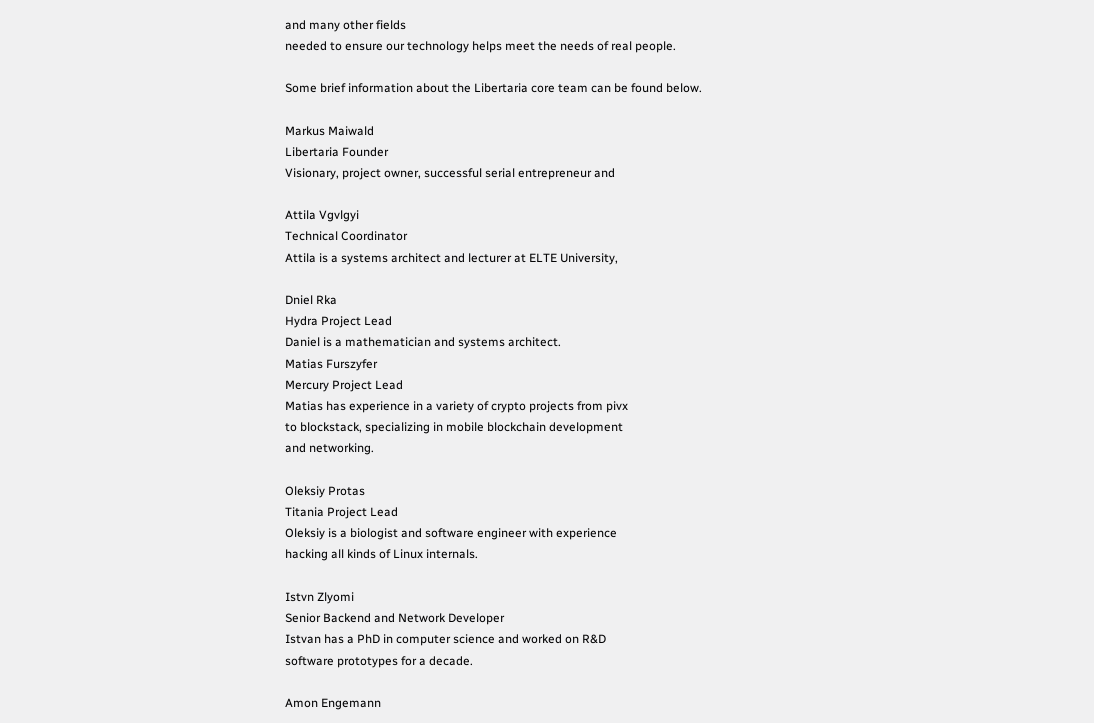and many other fields
needed to ensure our technology helps meet the needs of real people.

Some brief information about the Libertaria core team can be found below.

Markus Maiwald
Libertaria Founder
Visionary, project owner, successful serial entrepreneur and

Attila Vgvlgyi
Technical Coordinator
Attila is a systems architect and lecturer at ELTE University,

Dniel Rka
Hydra Project Lead
Daniel is a mathematician and systems architect.
Matias Furszyfer
Mercury Project Lead
Matias has experience in a variety of crypto projects from pivx
to blockstack, specializing in mobile blockchain development
and networking.

Oleksiy Protas
Titania Project Lead
Oleksiy is a biologist and software engineer with experience
hacking all kinds of Linux internals.

Istvn Zlyomi
Senior Backend and Network Developer
Istvan has a PhD in computer science and worked on R&D
software prototypes for a decade.

Amon Engemann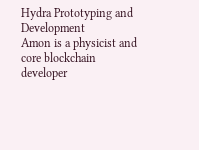Hydra Prototyping and Development
Amon is a physicist and core blockchain developer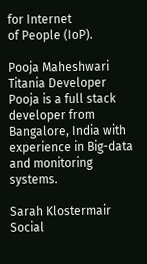for Internet
of People (IoP).

Pooja Maheshwari
Titania Developer
Pooja is a full stack developer from Bangalore, India with
experience in Big-data and monitoring systems.

Sarah Klostermair
Social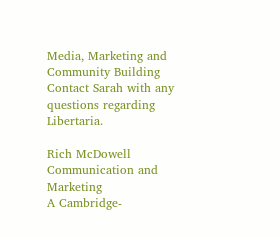Media, Marketing and Community Building
Contact Sarah with any questions regarding Libertaria.

Rich McDowell
Communication and Marketing
A Cambridge-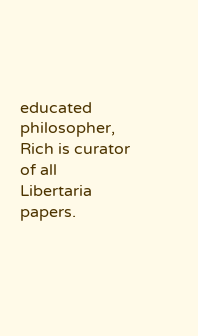educated philosopher, Rich is curator of all
Libertaria papers.